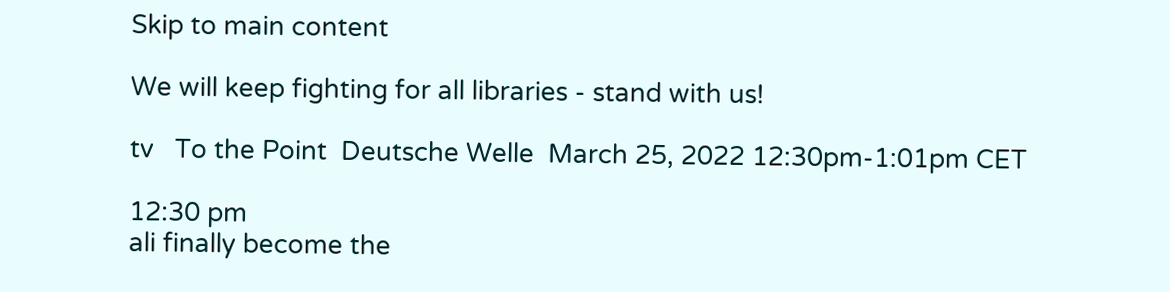Skip to main content

We will keep fighting for all libraries - stand with us!

tv   To the Point  Deutsche Welle  March 25, 2022 12:30pm-1:01pm CET

12:30 pm
ali finally become the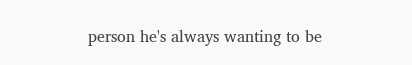person he's always wanting to be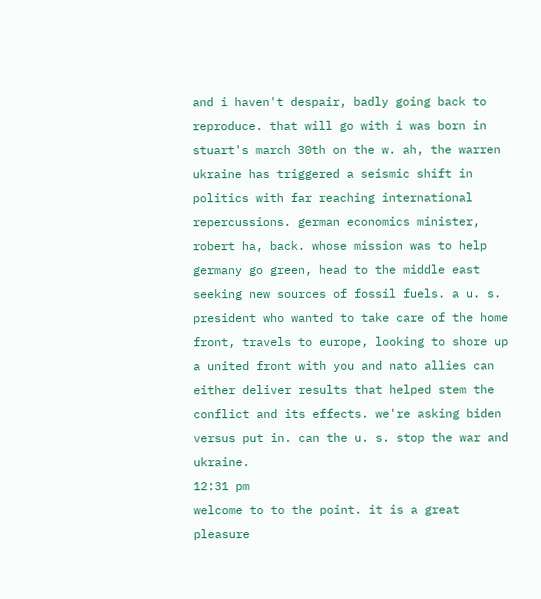and i haven't despair, badly going back to reproduce. that will go with i was born in stuart's march 30th on the w. ah, the warren ukraine has triggered a seismic shift in politics with far reaching international repercussions. german economics minister, robert ha, back. whose mission was to help germany go green, head to the middle east seeking new sources of fossil fuels. a u. s. president who wanted to take care of the home front, travels to europe, looking to shore up a united front with you and nato allies can either deliver results that helped stem the conflict and its effects. we're asking biden versus put in. can the u. s. stop the war and ukraine.
12:31 pm
welcome to to the point. it is a great pleasure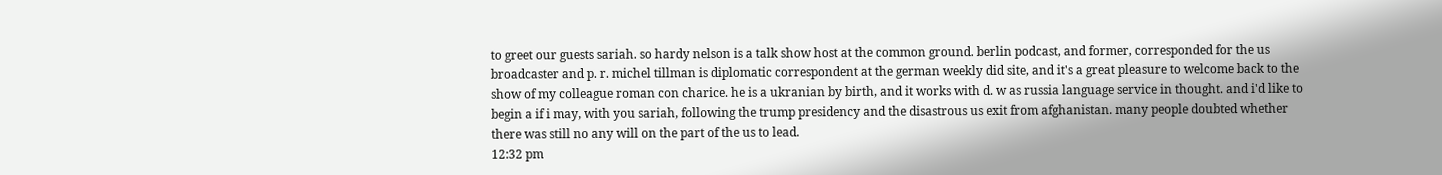to greet our guests sariah. so hardy nelson is a talk show host at the common ground. berlin podcast, and former, corresponded for the us broadcaster and p. r. michel tillman is diplomatic correspondent at the german weekly did site, and it's a great pleasure to welcome back to the show of my colleague roman con charice. he is a ukranian by birth, and it works with d. w as russia language service in thought. and i'd like to begin a if i may, with you sariah, following the trump presidency and the disastrous us exit from afghanistan. many people doubted whether there was still no any will on the part of the us to lead.
12:32 pm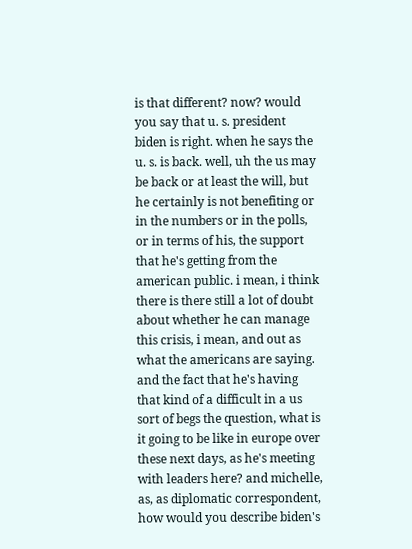is that different? now? would you say that u. s. president biden is right. when he says the u. s. is back. well, uh the us may be back or at least the will, but he certainly is not benefiting or in the numbers or in the polls, or in terms of his, the support that he's getting from the american public. i mean, i think there is there still a lot of doubt about whether he can manage this crisis, i mean, and out as what the americans are saying. and the fact that he's having that kind of a difficult in a us sort of begs the question, what is it going to be like in europe over these next days, as he's meeting with leaders here? and michelle, as, as diplomatic correspondent, how would you describe biden's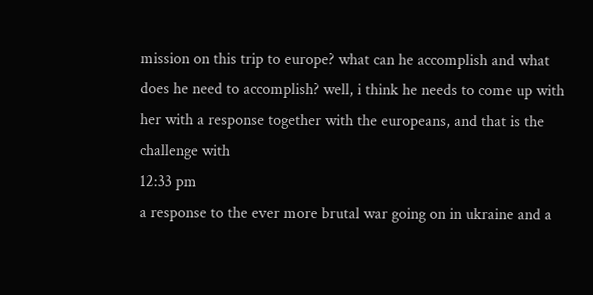mission on this trip to europe? what can he accomplish and what does he need to accomplish? well, i think he needs to come up with her with a response together with the europeans, and that is the challenge with
12:33 pm
a response to the ever more brutal war going on in ukraine and a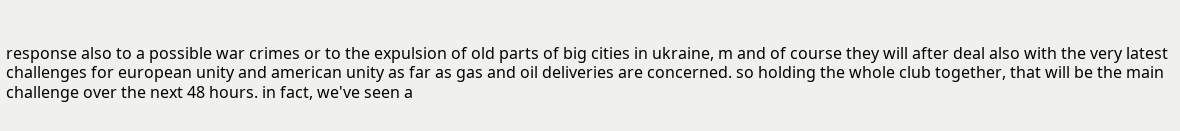response also to a possible war crimes or to the expulsion of old parts of big cities in ukraine, m and of course they will after deal also with the very latest challenges for european unity and american unity as far as gas and oil deliveries are concerned. so holding the whole club together, that will be the main challenge over the next 48 hours. in fact, we've seen a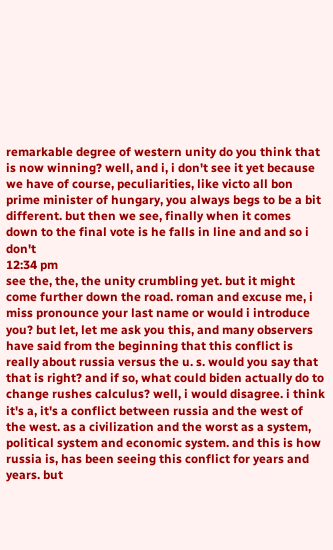remarkable degree of western unity do you think that is now winning? well, and i, i don't see it yet because we have of course, peculiarities, like victo all bon prime minister of hungary, you always begs to be a bit different. but then we see, finally when it comes down to the final vote is he falls in line and and so i don't
12:34 pm
see the, the, the unity crumbling yet. but it might come further down the road. roman and excuse me, i miss pronounce your last name or would i introduce you? but let, let me ask you this, and many observers have said from the beginning that this conflict is really about russia versus the u. s. would you say that that is right? and if so, what could biden actually do to change rushes calculus? well, i would disagree. i think it's a, it's a conflict between russia and the west of the west. as a civilization and the worst as a system, political system and economic system. and this is how russia is, has been seeing this conflict for years and years. but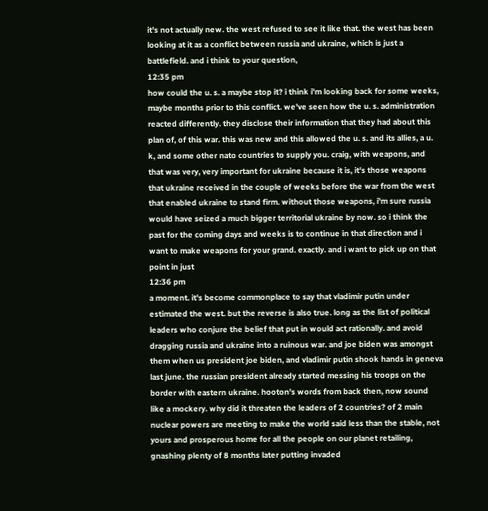it's not actually new. the west refused to see it like that. the west has been looking at it as a conflict between russia and ukraine, which is just a battlefield. and i think to your question,
12:35 pm
how could the u. s. a maybe stop it? i think i'm looking back for some weeks, maybe months prior to this conflict. we've seen how the u. s. administration reacted differently. they disclose their information that they had about this plan of, of this war. this was new and this allowed the u. s. and its allies, a u. k, and some other nato countries to supply you. craig, with weapons, and that was very, very important for ukraine because it is, it's those weapons that ukraine received in the couple of weeks before the war from the west that enabled ukraine to stand firm. without those weapons, i'm sure russia would have seized a much bigger territorial ukraine by now. so i think the past for the coming days and weeks is to continue in that direction and i want to make weapons for your grand. exactly. and i want to pick up on that point in just
12:36 pm
a moment. it's become commonplace to say that vladimir putin under estimated the west. but the reverse is also true. long as the list of political leaders who conjure the belief that put in would act rationally. and avoid dragging russia and ukraine into a ruinous war. and joe biden was amongst them when us president joe biden, and vladimir putin shook hands in geneva last june. the russian president already started messing his troops on the border with eastern ukraine. hooton's words from back then, now sound like a mockery. why did it threaten the leaders of 2 countries? of 2 main nuclear powers are meeting to make the world said less than the stable, not yours and prosperous home for all the people on our planet retailing, gnashing plenty of 8 months later putting invaded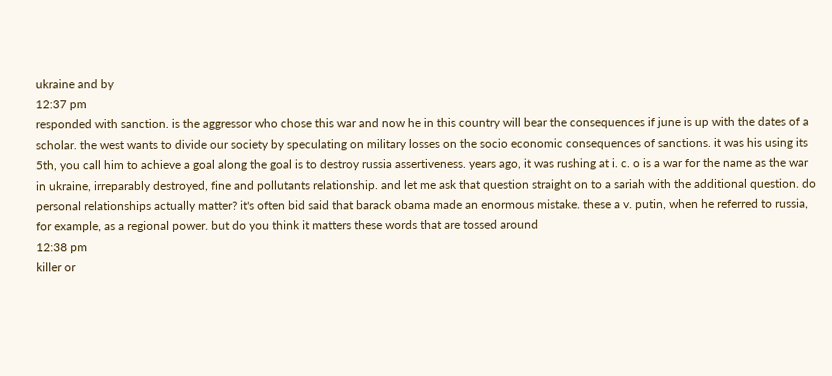ukraine and by
12:37 pm
responded with sanction. is the aggressor who chose this war and now he in this country will bear the consequences if june is up with the dates of a scholar. the west wants to divide our society by speculating on military losses on the socio economic consequences of sanctions. it was his using its 5th, you call him to achieve a goal along the goal is to destroy russia assertiveness. years ago, it was rushing at i. c. o is a war for the name as the war in ukraine, irreparably destroyed, fine and pollutants relationship. and let me ask that question straight on to a sariah with the additional question. do personal relationships actually matter? it's often bid said that barack obama made an enormous mistake. these a v. putin, when he referred to russia, for example, as a regional power. but do you think it matters these words that are tossed around
12:38 pm
killer or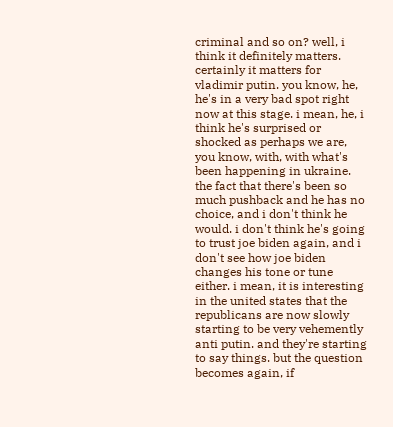criminal and so on? well, i think it definitely matters. certainly it matters for vladimir putin. you know, he, he's in a very bad spot right now at this stage. i mean, he, i think he's surprised or shocked as perhaps we are, you know, with, with what's been happening in ukraine. the fact that there's been so much pushback and he has no choice, and i don't think he would. i don't think he's going to trust joe biden again, and i don't see how joe biden changes his tone or tune either. i mean, it is interesting in the united states that the republicans are now slowly starting to be very vehemently anti putin. and they're starting to say things. but the question becomes again, if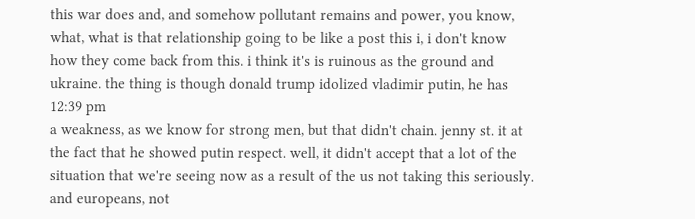this war does and, and somehow pollutant remains and power, you know, what, what is that relationship going to be like a post this i, i don't know how they come back from this. i think it's is ruinous as the ground and ukraine. the thing is though donald trump idolized vladimir putin, he has
12:39 pm
a weakness, as we know for strong men, but that didn't chain. jenny st. it at the fact that he showed putin respect. well, it didn't accept that a lot of the situation that we're seeing now as a result of the us not taking this seriously. and europeans, not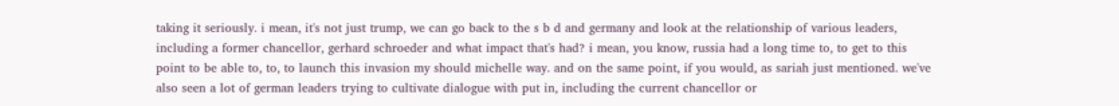taking it seriously. i mean, it's not just trump, we can go back to the s b d and germany and look at the relationship of various leaders, including a former chancellor, gerhard schroeder and what impact that's had? i mean, you know, russia had a long time to, to get to this point to be able to, to, to launch this invasion my should michelle way. and on the same point, if you would, as sariah just mentioned. we've also seen a lot of german leaders trying to cultivate dialogue with put in, including the current chancellor or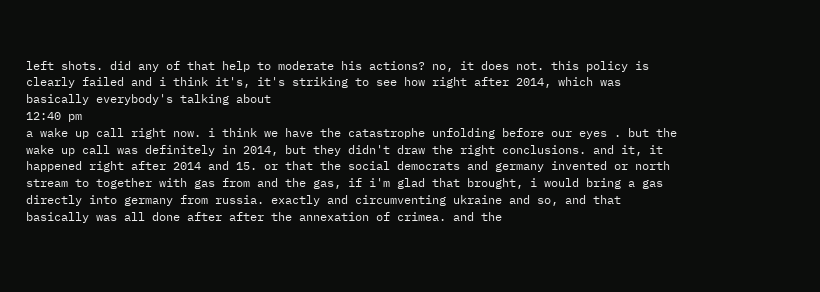left shots. did any of that help to moderate his actions? no, it does not. this policy is clearly failed and i think it's, it's striking to see how right after 2014, which was basically everybody's talking about
12:40 pm
a wake up call right now. i think we have the catastrophe unfolding before our eyes . but the wake up call was definitely in 2014, but they didn't draw the right conclusions. and it, it happened right after 2014 and 15. or that the social democrats and germany invented or north stream to together with gas from and the gas, if i'm glad that brought, i would bring a gas directly into germany from russia. exactly and circumventing ukraine and so, and that basically was all done after after the annexation of crimea. and the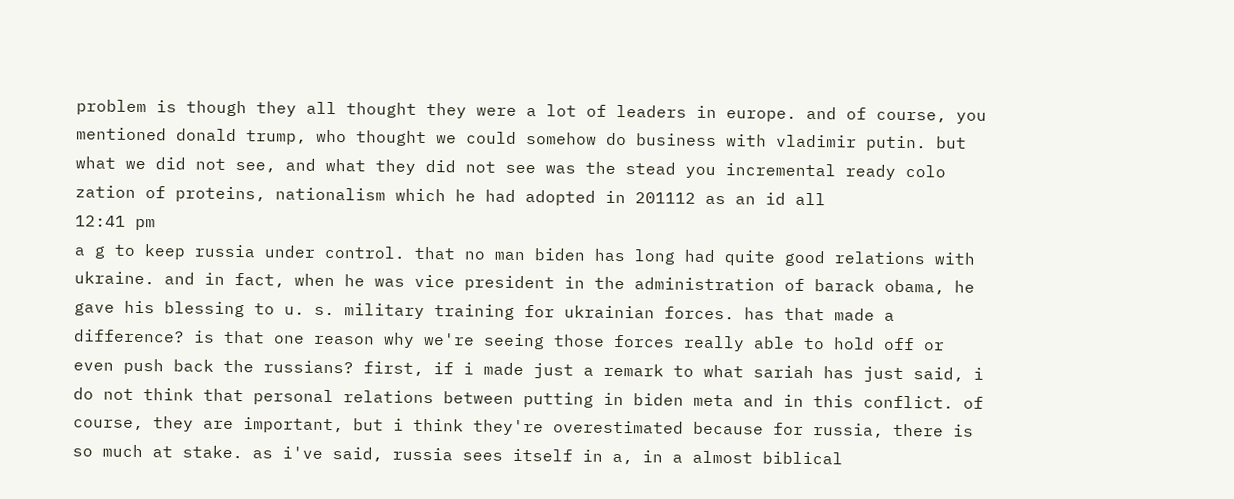problem is though they all thought they were a lot of leaders in europe. and of course, you mentioned donald trump, who thought we could somehow do business with vladimir putin. but what we did not see, and what they did not see was the stead you incremental ready colo zation of proteins, nationalism which he had adopted in 201112 as an id all
12:41 pm
a g to keep russia under control. that no man biden has long had quite good relations with ukraine. and in fact, when he was vice president in the administration of barack obama, he gave his blessing to u. s. military training for ukrainian forces. has that made a difference? is that one reason why we're seeing those forces really able to hold off or even push back the russians? first, if i made just a remark to what sariah has just said, i do not think that personal relations between putting in biden meta and in this conflict. of course, they are important, but i think they're overestimated because for russia, there is so much at stake. as i've said, russia sees itself in a, in a almost biblical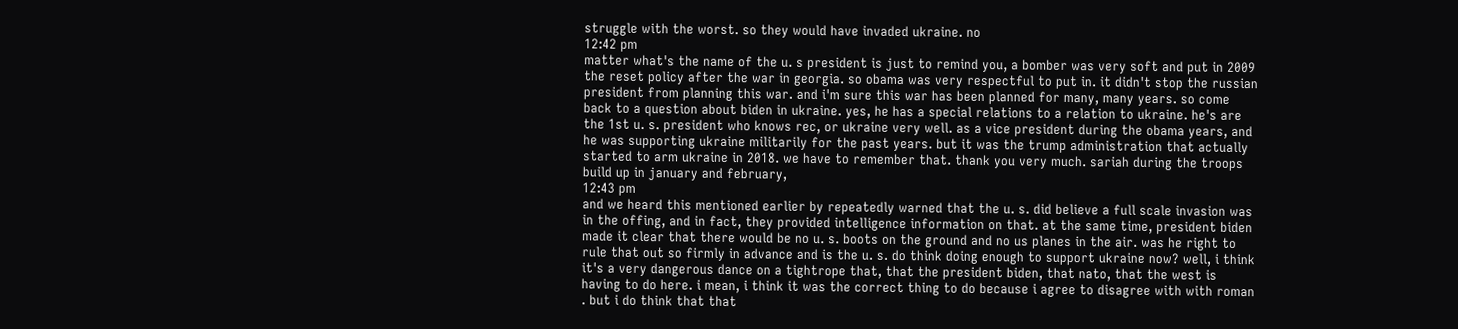struggle with the worst. so they would have invaded ukraine. no
12:42 pm
matter what's the name of the u. s president is just to remind you, a bomber was very soft and put in 2009 the reset policy after the war in georgia. so obama was very respectful to put in. it didn't stop the russian president from planning this war. and i'm sure this war has been planned for many, many years. so come back to a question about biden in ukraine. yes, he has a special relations to a relation to ukraine. he's are the 1st u. s. president who knows rec, or ukraine very well. as a vice president during the obama years, and he was supporting ukraine militarily for the past years. but it was the trump administration that actually started to arm ukraine in 2018. we have to remember that. thank you very much. sariah during the troops build up in january and february,
12:43 pm
and we heard this mentioned earlier by repeatedly warned that the u. s. did believe a full scale invasion was in the offing, and in fact, they provided intelligence information on that. at the same time, president biden made it clear that there would be no u. s. boots on the ground and no us planes in the air. was he right to rule that out so firmly in advance and is the u. s. do think doing enough to support ukraine now? well, i think it's a very dangerous dance on a tightrope that, that the president biden, that nato, that the west is having to do here. i mean, i think it was the correct thing to do because i agree to disagree with with roman . but i do think that that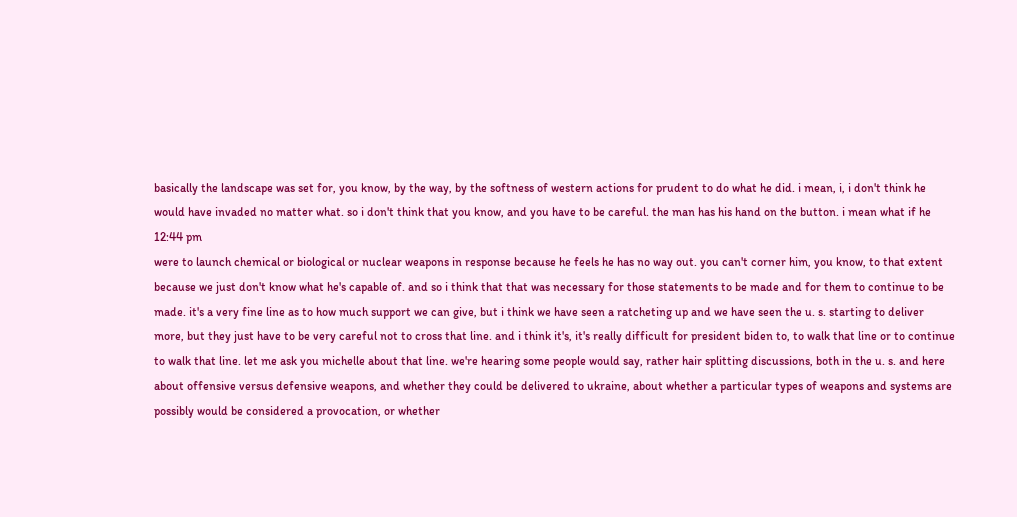basically the landscape was set for, you know, by the way, by the softness of western actions for prudent to do what he did. i mean, i, i don't think he would have invaded no matter what. so i don't think that you know, and you have to be careful. the man has his hand on the button. i mean what if he
12:44 pm
were to launch chemical or biological or nuclear weapons in response because he feels he has no way out. you can't corner him, you know, to that extent because we just don't know what he's capable of. and so i think that that was necessary for those statements to be made and for them to continue to be made. it's a very fine line as to how much support we can give, but i think we have seen a ratcheting up and we have seen the u. s. starting to deliver more, but they just have to be very careful not to cross that line. and i think it's, it's really difficult for president biden to, to walk that line or to continue to walk that line. let me ask you michelle about that line. we're hearing some people would say, rather hair splitting discussions, both in the u. s. and here about offensive versus defensive weapons, and whether they could be delivered to ukraine, about whether a particular types of weapons and systems are possibly would be considered a provocation, or whether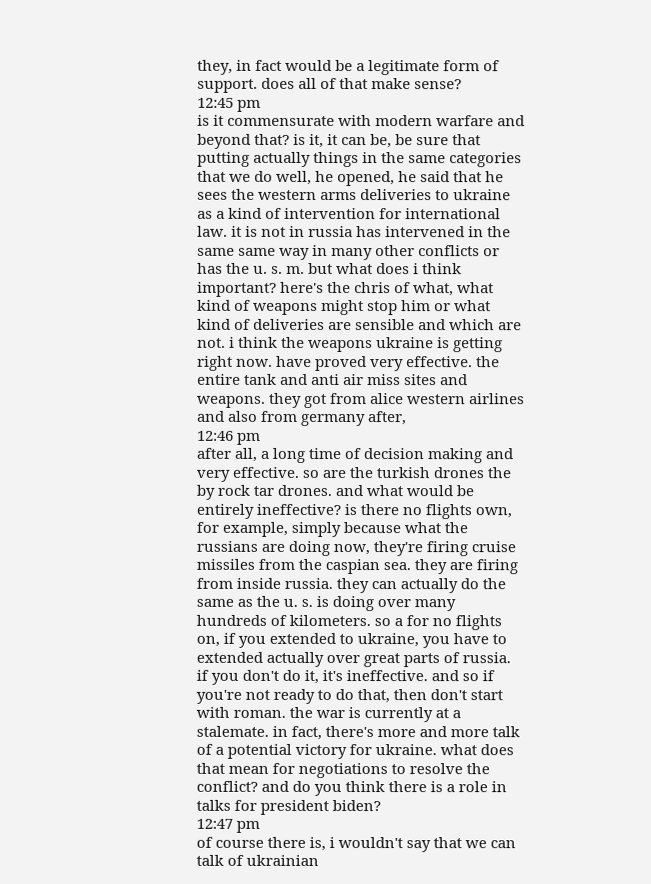they, in fact would be a legitimate form of support. does all of that make sense?
12:45 pm
is it commensurate with modern warfare and beyond that? is it, it can be, be sure that putting actually things in the same categories that we do well, he opened, he said that he sees the western arms deliveries to ukraine as a kind of intervention for international law. it is not in russia has intervened in the same same way in many other conflicts or has the u. s. m. but what does i think important? here's the chris of what, what kind of weapons might stop him or what kind of deliveries are sensible and which are not. i think the weapons ukraine is getting right now. have proved very effective. the entire tank and anti air miss sites and weapons. they got from alice western airlines and also from germany after,
12:46 pm
after all, a long time of decision making and very effective. so are the turkish drones the by rock tar drones. and what would be entirely ineffective? is there no flights own, for example, simply because what the russians are doing now, they're firing cruise missiles from the caspian sea. they are firing from inside russia. they can actually do the same as the u. s. is doing over many hundreds of kilometers. so a for no flights on, if you extended to ukraine, you have to extended actually over great parts of russia. if you don't do it, it's ineffective. and so if you're not ready to do that, then don't start with roman. the war is currently at a stalemate. in fact, there's more and more talk of a potential victory for ukraine. what does that mean for negotiations to resolve the conflict? and do you think there is a role in talks for president biden?
12:47 pm
of course there is, i wouldn't say that we can talk of ukrainian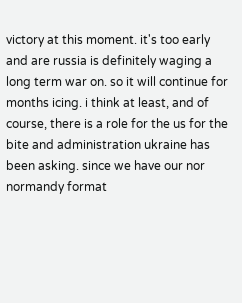victory at this moment. it's too early and are russia is definitely waging a long term war on. so it will continue for months icing. i think at least, and of course, there is a role for the us for the bite and administration ukraine has been asking. since we have our nor normandy format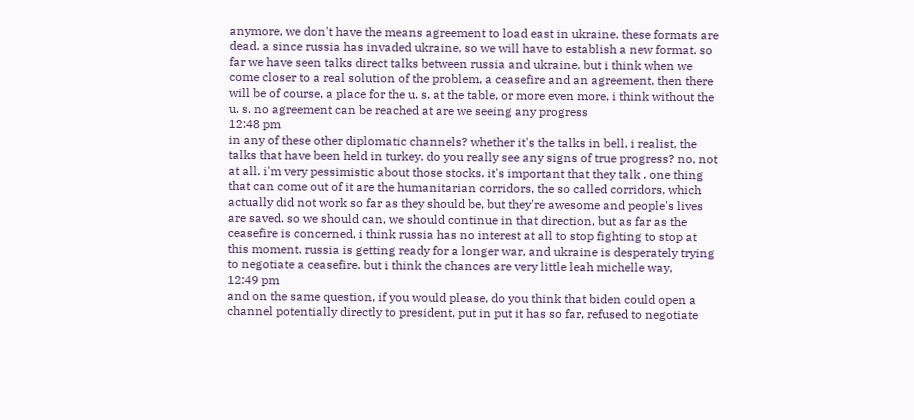anymore, we don't have the means agreement to load east in ukraine. these formats are dead. a since russia has invaded ukraine, so we will have to establish a new format. so far we have seen talks direct talks between russia and ukraine. but i think when we come closer to a real solution of the problem, a ceasefire and an agreement, then there will be of course, a place for the u. s. at the table, or more even more, i think without the u. s. no agreement can be reached at are we seeing any progress
12:48 pm
in any of these other diplomatic channels? whether it's the talks in bell, i realist, the talks that have been held in turkey. do you really see any signs of true progress? no, not at all. i'm very pessimistic about those stocks. it's important that they talk . one thing that can come out of it are the humanitarian corridors, the so called corridors, which actually did not work so far as they should be, but they're awesome and people's lives are saved. so we should can, we should continue in that direction, but as far as the ceasefire is concerned, i think russia has no interest at all to stop fighting to stop at this moment. russia is getting ready for a longer war, and ukraine is desperately trying to negotiate a ceasefire. but i think the chances are very little leah michelle way,
12:49 pm
and on the same question, if you would please, do you think that biden could open a channel potentially directly to president, put in put it has so far, refused to negotiate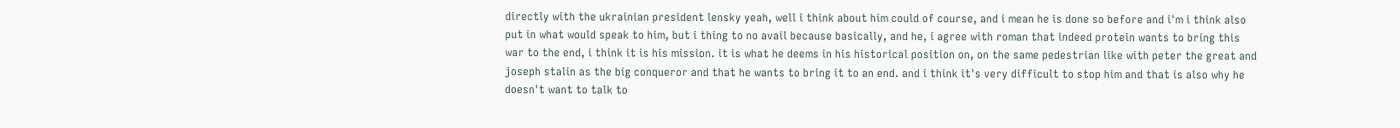directly with the ukrainian president lensky yeah, well i think about him could of course, and i mean he is done so before and i'm i think also put in what would speak to him, but i thing to no avail because basically, and he, i agree with roman that indeed protein wants to bring this war to the end, i think it is his mission. it is what he deems in his historical position on, on the same pedestrian like with peter the great and joseph stalin as the big conqueror and that he wants to bring it to an end. and i think it's very difficult to stop him and that is also why he doesn't want to talk to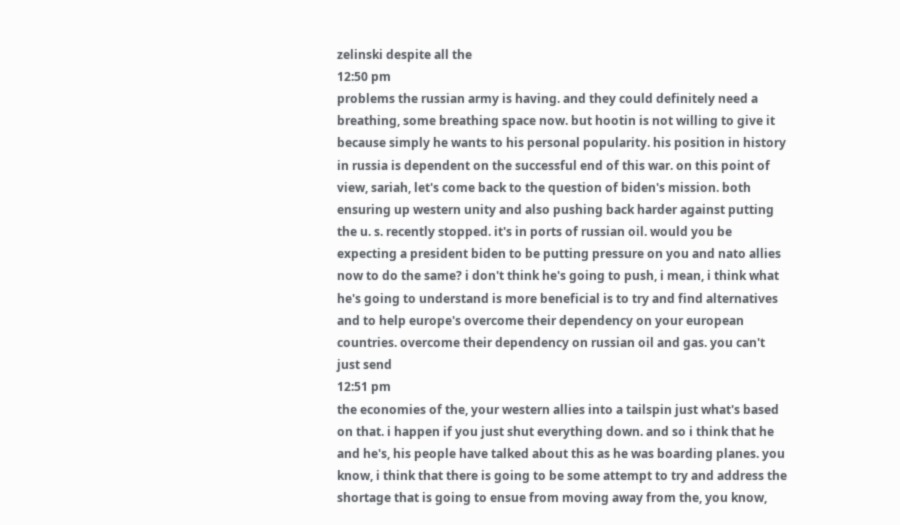zelinski despite all the
12:50 pm
problems the russian army is having. and they could definitely need a breathing, some breathing space now. but hootin is not willing to give it because simply he wants to his personal popularity. his position in history in russia is dependent on the successful end of this war. on this point of view, sariah, let's come back to the question of biden's mission. both ensuring up western unity and also pushing back harder against putting the u. s. recently stopped. it's in ports of russian oil. would you be expecting a president biden to be putting pressure on you and nato allies now to do the same? i don't think he's going to push, i mean, i think what he's going to understand is more beneficial is to try and find alternatives and to help europe's overcome their dependency on your european countries. overcome their dependency on russian oil and gas. you can't just send
12:51 pm
the economies of the, your western allies into a tailspin just what's based on that. i happen if you just shut everything down. and so i think that he and he's, his people have talked about this as he was boarding planes. you know, i think that there is going to be some attempt to try and address the shortage that is going to ensue from moving away from the, you know,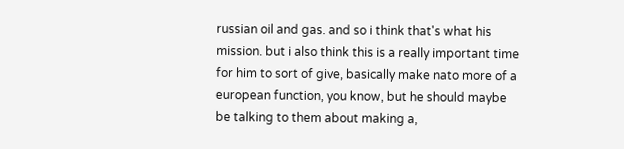russian oil and gas. and so i think that's what his mission. but i also think this is a really important time for him to sort of give, basically make nato more of a european function, you know, but he should maybe be talking to them about making a,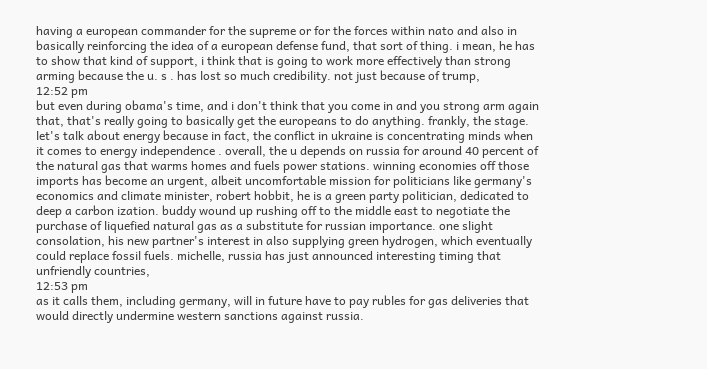having a european commander for the supreme or for the forces within nato and also in basically reinforcing the idea of a european defense fund, that sort of thing. i mean, he has to show that kind of support, i think that is going to work more effectively than strong arming because the u. s . has lost so much credibility. not just because of trump,
12:52 pm
but even during obama's time, and i don't think that you come in and you strong arm again that, that's really going to basically get the europeans to do anything. frankly, the stage. let's talk about energy because in fact, the conflict in ukraine is concentrating minds when it comes to energy independence . overall, the u depends on russia for around 40 percent of the natural gas that warms homes and fuels power stations. winning economies off those imports has become an urgent, albeit uncomfortable mission for politicians like germany's economics and climate minister, robert hobbit, he is a green party politician, dedicated to deep a carbon ization. buddy wound up rushing off to the middle east to negotiate the purchase of liquefied natural gas as a substitute for russian importance. one slight consolation, his new partner's interest in also supplying green hydrogen, which eventually could replace fossil fuels. michelle, russia has just announced interesting timing that unfriendly countries,
12:53 pm
as it calls them, including germany, will in future have to pay rubles for gas deliveries that would directly undermine western sanctions against russia.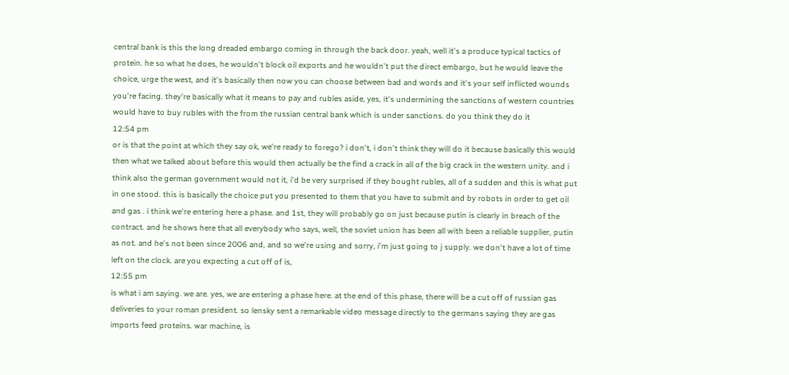central bank is this the long dreaded embargo coming in through the back door. yeah, well it's a produce typical tactics of protein. he so what he does, he wouldn't block oil exports and he wouldn't put the direct embargo, but he would leave the choice, urge the west, and it's basically then now you can choose between bad and words and it's your self inflicted wounds you're facing. they're basically what it means to pay and rubles aside, yes, it's undermining the sanctions of western countries would have to buy rubles with the from the russian central bank which is under sanctions. do you think they do it
12:54 pm
or is that the point at which they say ok, we're ready to forego? i don't, i don't think they will do it because basically this would then what we talked about before this would then actually be the find a crack in all of the big crack in the western unity. and i think also the german government would not it, i'd be very surprised if they bought rubles, all of a sudden and this is what put in one stood. this is basically the choice put you presented to them that you have to submit and by robots in order to get oil and gas . i think we're entering here a phase. and 1st, they will probably go on just because putin is clearly in breach of the contract. and he shows here that all everybody who says, well, the soviet union has been all with been a reliable supplier, putin as not. and he's not been since 2006 and, and so we're using and sorry, i'm just going to j supply. we don't have a lot of time left on the clock. are you expecting a cut off of is,
12:55 pm
is what i am saying. we are. yes, we are entering a phase here. at the end of this phase, there will be a cut off of russian gas deliveries to your roman president. so lensky sent a remarkable video message directly to the germans saying they are gas imports feed proteins. war machine, is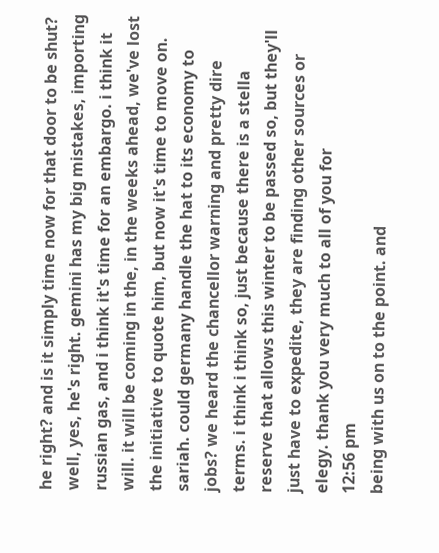he right? and is it simply time now for that door to be shut? well, yes, he's right. gemini has my big mistakes, importing russian gas, and i think it's time for an embargo. i think it will. it will be coming in the, in the weeks ahead, we've lost the initiative to quote him, but now it's time to move on. sariah. could germany handle the hat to its economy to jobs? we heard the chancellor warning and pretty dire terms. i think i think so, just because there is a stella reserve that allows this winter to be passed so, but they'll just have to expedite, they are finding other sources or elegy. thank you very much to all of you for
12:56 pm
being with us on to the point. and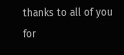thanks to all of you for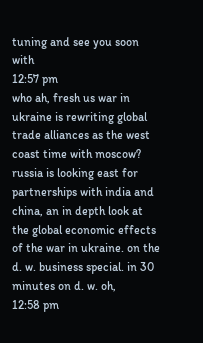tuning and see you soon with
12:57 pm
who ah, fresh us war in ukraine is rewriting global trade alliances as the west coast time with moscow? russia is looking east for partnerships with india and china, an in depth look at the global economic effects of the war in ukraine. on the d. w. business special. in 30 minutes on d. w. oh,
12:58 pm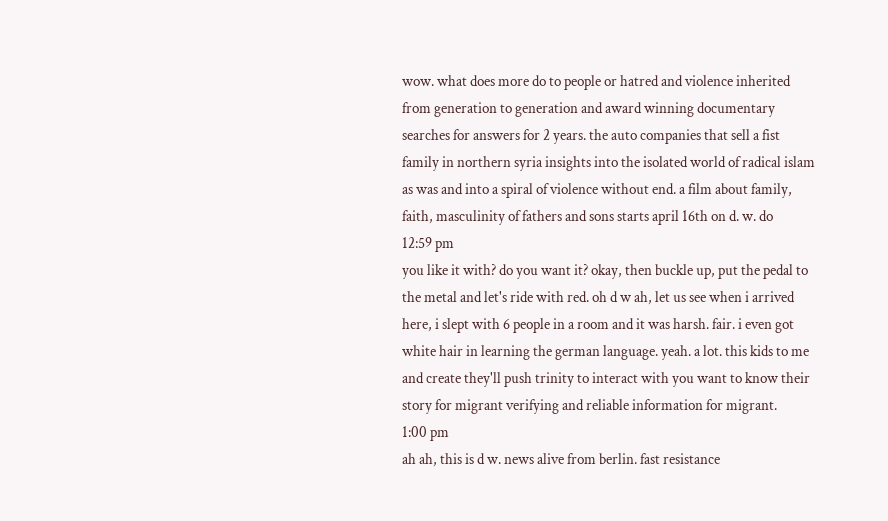wow. what does more do to people or hatred and violence inherited from generation to generation and award winning documentary searches for answers for 2 years. the auto companies that sell a fist family in northern syria insights into the isolated world of radical islam as was and into a spiral of violence without end. a film about family, faith, masculinity of fathers and sons starts april 16th on d. w. do
12:59 pm
you like it with? do you want it? okay, then buckle up, put the pedal to the metal and let's ride with red. oh d w ah, let us see when i arrived here, i slept with 6 people in a room and it was harsh. fair. i even got white hair in learning the german language. yeah. a lot. this kids to me and create they'll push trinity to interact with you want to know their story for migrant verifying and reliable information for migrant.
1:00 pm
ah ah, this is d w. news alive from berlin. fast resistance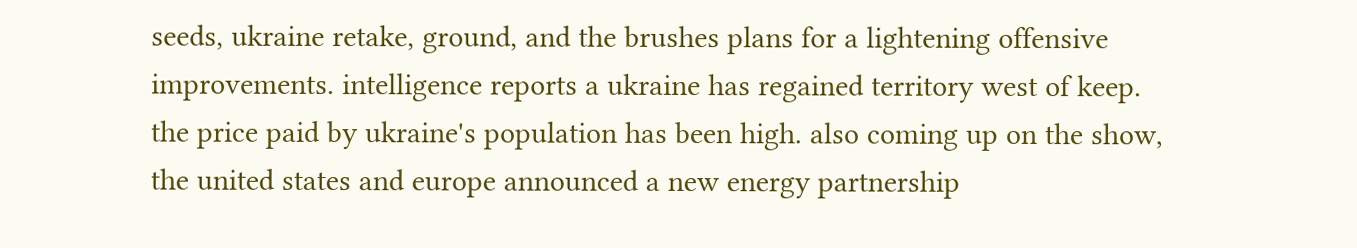seeds, ukraine retake, ground, and the brushes plans for a lightening offensive improvements. intelligence reports a ukraine has regained territory west of keep. the price paid by ukraine's population has been high. also coming up on the show, the united states and europe announced a new energy partnership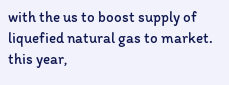with the us to boost supply of liquefied natural gas to market. this year,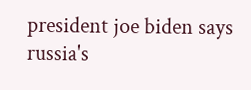president joe biden says russia's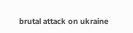brutal attack on ukraine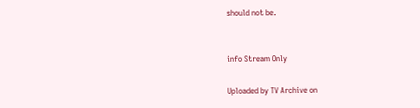should not be.


info Stream Only

Uploaded by TV Archive on